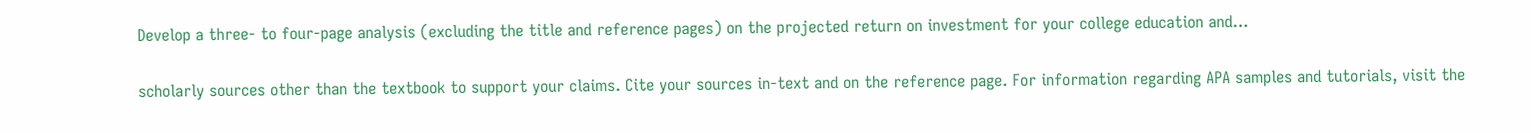Develop a three- to four-page analysis (excluding the title and reference pages) on the projected return on investment for your college education and…

scholarly sources other than the textbook to support your claims. Cite your sources in-text and on the reference page. For information regarding APA samples and tutorials, visit the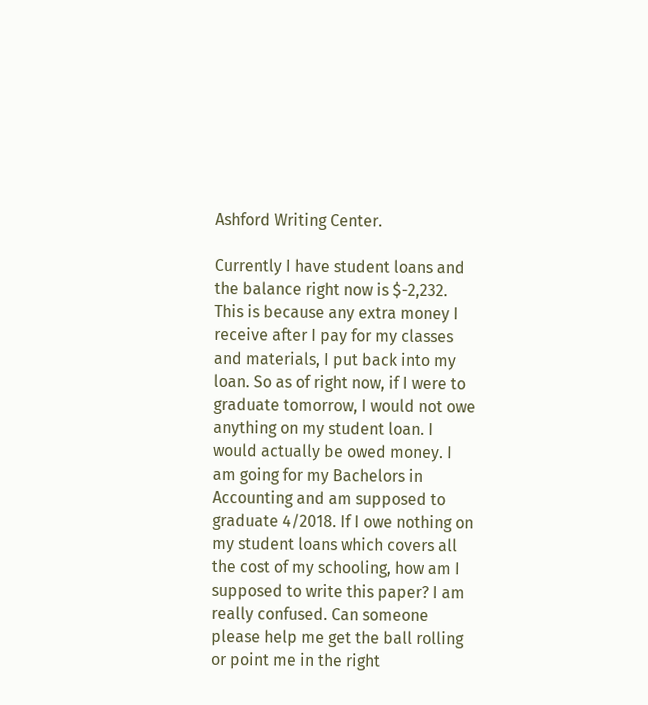Ashford Writing Center.

Currently I have student loans and the balance right now is $-2,232. This is because any extra money I receive after I pay for my classes and materials, I put back into my loan. So as of right now, if I were to graduate tomorrow, I would not owe anything on my student loan. I would actually be owed money. I am going for my Bachelors in Accounting and am supposed to graduate 4/2018. If I owe nothing on my student loans which covers all the cost of my schooling, how am I supposed to write this paper? I am really confused. Can someone please help me get the ball rolling or point me in the right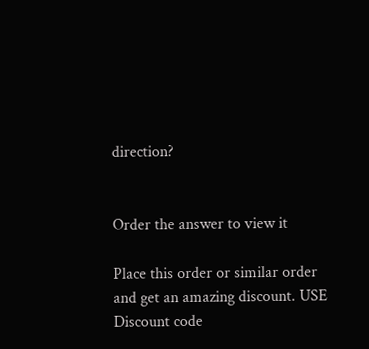direction?


Order the answer to view it

Place this order or similar order and get an amazing discount. USE Discount code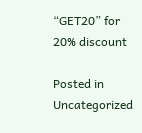“GET20” for 20% discount

Posted in Uncategorized